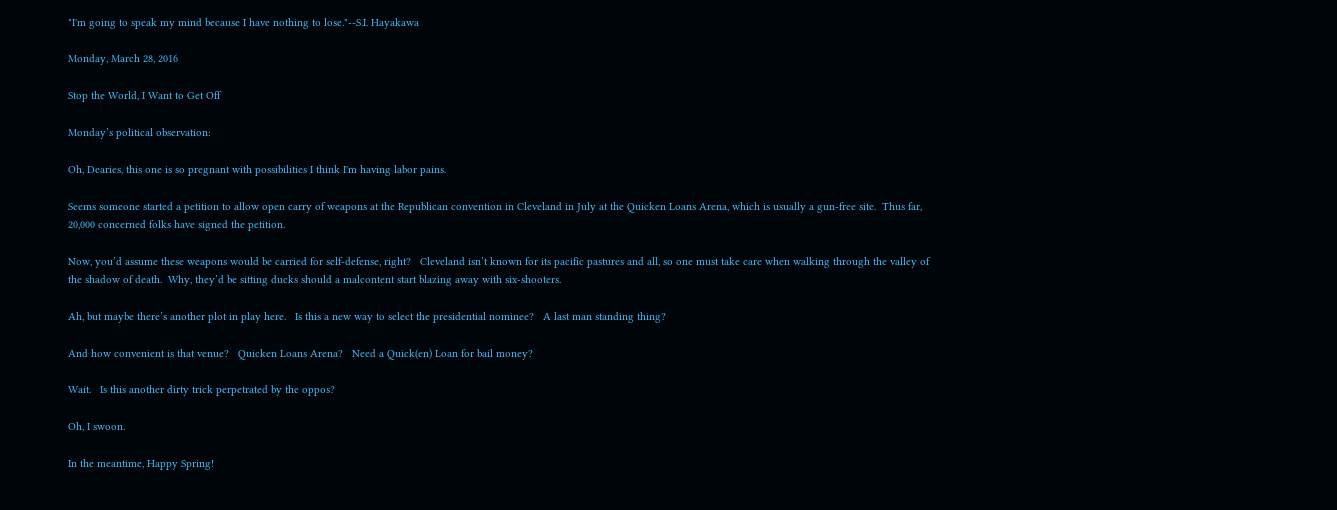"I'm going to speak my mind because I have nothing to lose."--S.I. Hayakawa

Monday, March 28, 2016

Stop the World, I Want to Get Off

Monday’s political observation:

Oh, Dearies, this one is so pregnant with possibilities I think I'm having labor pains.

Seems someone started a petition to allow open carry of weapons at the Republican convention in Cleveland in July at the Quicken Loans Arena, which is usually a gun-free site.  Thus far, 20,000 concerned folks have signed the petition.

Now, you’d assume these weapons would be carried for self-defense, right?   Cleveland isn’t known for its pacific pastures and all, so one must take care when walking through the valley of the shadow of death.  Why, they’d be sitting ducks should a malcontent start blazing away with six-shooters.

Ah, but maybe there’s another plot in play here.   Is this a new way to select the presidential nominee?   A last man standing thing?

And how convenient is that venue?   Quicken Loans Arena?   Need a Quick(en) Loan for bail money?

Wait.   Is this another dirty trick perpetrated by the oppos?

Oh, I swoon.

In the meantime, Happy Spring!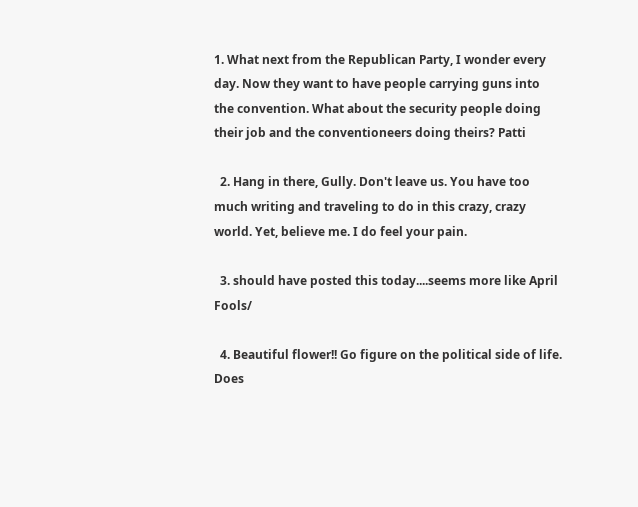1. What next from the Republican Party, I wonder every day. Now they want to have people carrying guns into the convention. What about the security people doing their job and the conventioneers doing theirs? Patti

  2. Hang in there, Gully. Don't leave us. You have too much writing and traveling to do in this crazy, crazy world. Yet, believe me. I do feel your pain.

  3. should have posted this today....seems more like April Fools/

  4. Beautiful flower!! Go figure on the political side of life. Does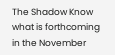The Shadow Know what is forthcoming in the November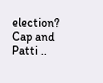election? Cap and Patti ..